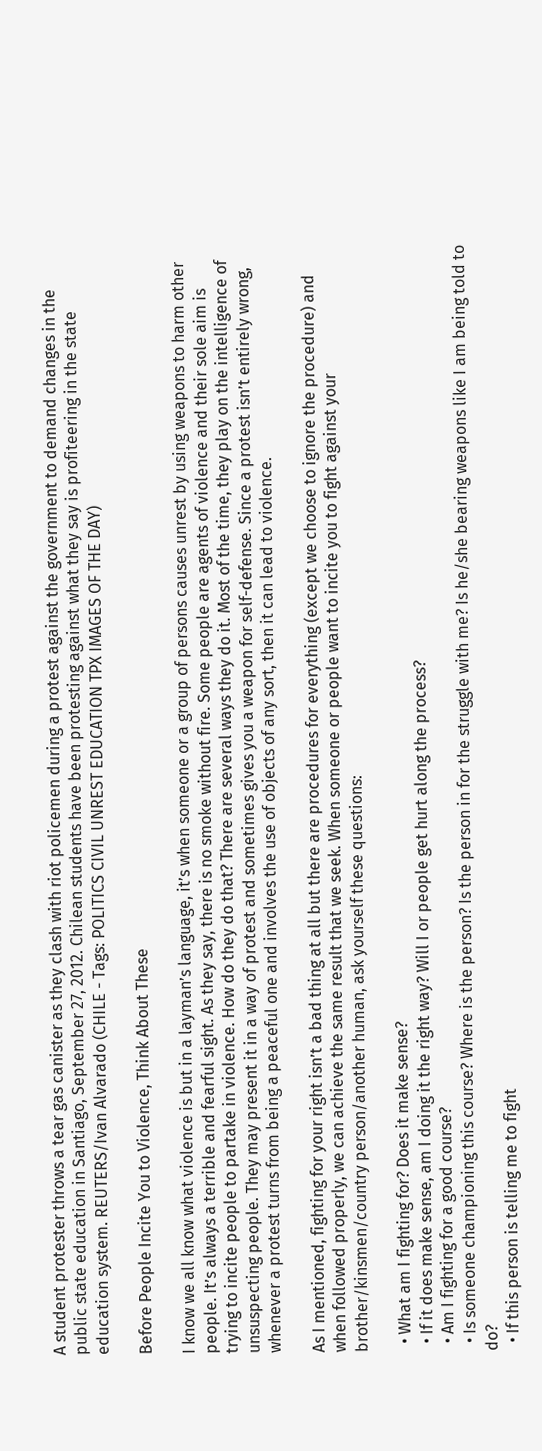A student protester throws a tear gas canister as they clash with riot policemen during a protest against the government to demand changes in the public state education in Santiago, September 27, 2012. Chilean students have been protesting against what they say is profiteering in the state education system. REUTERS/Ivan Alvarado (CHILE - Tags: POLITICS CIVIL UNREST EDUCATION TPX IMAGES OF THE DAY)

Before People Incite You to Violence, Think About These

I know we all know what violence is but in a layman’s language, it’s when someone or a group of persons causes unrest by using weapons to harm other people. It’s always a terrible and fearful sight. As they say, there is no smoke without fire. Some people are agents of violence and their sole aim is trying to incite people to partake in violence. How do they do that? There are several ways they do it. Most of the time, they play on the intelligence of unsuspecting people. They may present it in a way of protest and sometimes gives you a weapon for self-defense. Since a protest isn’t entirely wrong, whenever a protest turns from being a peaceful one and involves the use of objects of any sort, then it can lead to violence.

As I mentioned, fighting for your right isn’t a bad thing at all but there are procedures for everything (except we choose to ignore the procedure) and when followed properly, we can achieve the same result that we seek. When someone or people want to incite you to fight against your brother/kinsmen/country person/another human, ask yourself these questions:

  • What am I fighting for? Does it make sense?
  • If it does make sense, am I doing it the right way? Will I or people get hurt along the process?
  • Am I fighting for a good course?
  • Is someone championing this course? Where is the person? Is the person in for the struggle with me? Is he/she bearing weapons like I am being told to do?
  • If this person is telling me to fight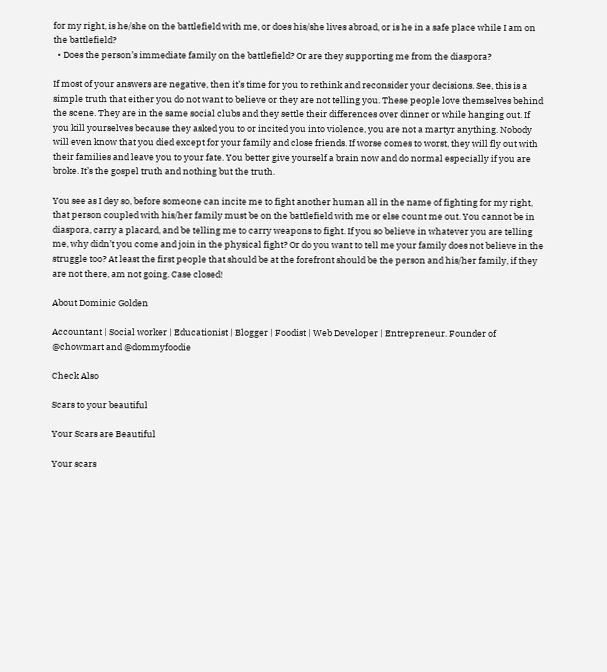for my right, is he/she on the battlefield with me, or does his/she lives abroad, or is he in a safe place while I am on the battlefield?
  • Does the person’s immediate family on the battlefield? Or are they supporting me from the diaspora?

If most of your answers are negative, then it’s time for you to rethink and reconsider your decisions. See, this is a simple truth that either you do not want to believe or they are not telling you. These people love themselves behind the scene. They are in the same social clubs and they settle their differences over dinner or while hanging out. If you kill yourselves because they asked you to or incited you into violence, you are not a martyr anything. Nobody will even know that you died except for your family and close friends. If worse comes to worst, they will fly out with their families and leave you to your fate. You better give yourself a brain now and do normal especially if you are broke. It’s the gospel truth and nothing but the truth.

You see as I dey so, before someone can incite me to fight another human all in the name of fighting for my right, that person coupled with his/her family must be on the battlefield with me or else count me out. You cannot be in diaspora, carry a placard, and be telling me to carry weapons to fight. If you so believe in whatever you are telling me, why didn’t you come and join in the physical fight? Or do you want to tell me your family does not believe in the struggle too? At least the first people that should be at the forefront should be the person and his/her family, if they are not there, am not going. Case closed!

About Dominic Golden

Accountant | Social worker | Educationist | Blogger | Foodist | Web Developer | Entrepreneur. Founder of @chowmart and @dommyfoodie

Check Also

Scars to your beautiful

Your Scars are Beautiful

Your scars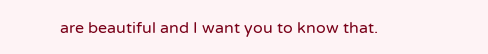are beautiful and I want you to know that.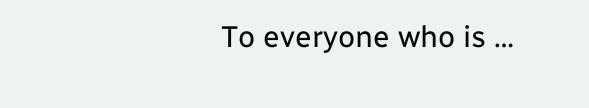To everyone who is …